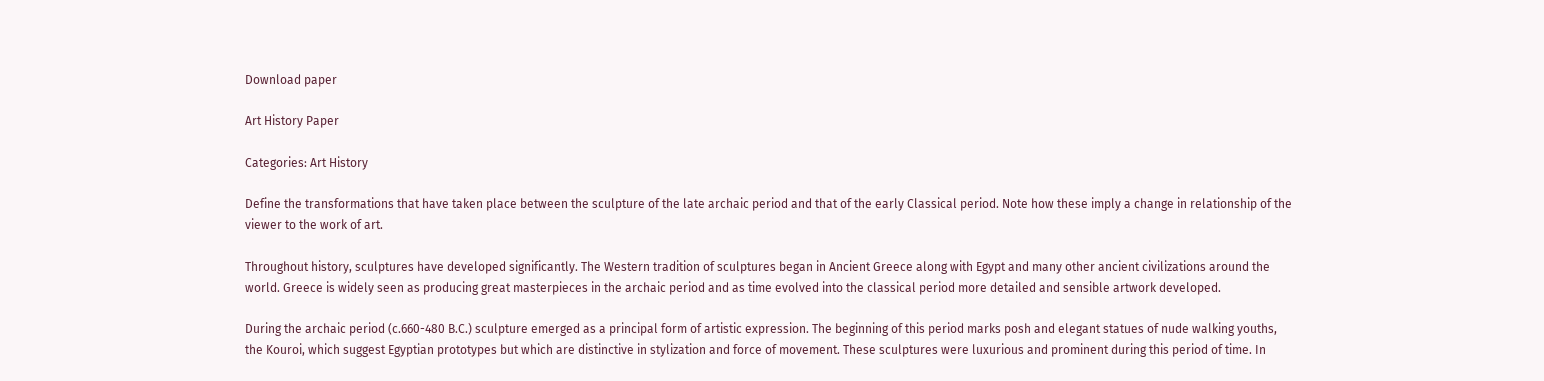Download paper

Art History Paper

Categories: Art History

Define the transformations that have taken place between the sculpture of the late archaic period and that of the early Classical period. Note how these imply a change in relationship of the viewer to the work of art.

Throughout history, sculptures have developed significantly. The Western tradition of sculptures began in Ancient Greece along with Egypt and many other ancient civilizations around the world. Greece is widely seen as producing great masterpieces in the archaic period and as time evolved into the classical period more detailed and sensible artwork developed.

During the archaic period (c.660-480 B.C.) sculpture emerged as a principal form of artistic expression. The beginning of this period marks posh and elegant statues of nude walking youths, the Kouroi, which suggest Egyptian prototypes but which are distinctive in stylization and force of movement. These sculptures were luxurious and prominent during this period of time. In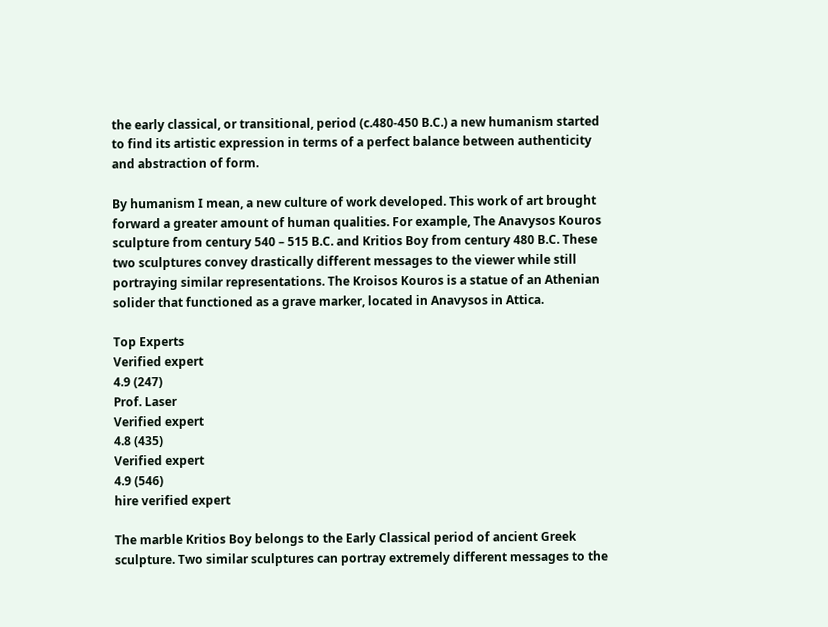the early classical, or transitional, period (c.480-450 B.C.) a new humanism started to find its artistic expression in terms of a perfect balance between authenticity and abstraction of form.

By humanism I mean, a new culture of work developed. This work of art brought forward a greater amount of human qualities. For example, The Anavysos Kouros sculpture from century 540 – 515 B.C. and Kritios Boy from century 480 B.C. These two sculptures convey drastically different messages to the viewer while still portraying similar representations. The Kroisos Kouros is a statue of an Athenian solider that functioned as a grave marker, located in Anavysos in Attica.

Top Experts
Verified expert
4.9 (247)
Prof. Laser
Verified expert
4.8 (435)
Verified expert
4.9 (546)
hire verified expert

The marble Kritios Boy belongs to the Early Classical period of ancient Greek sculpture. Two similar sculptures can portray extremely different messages to the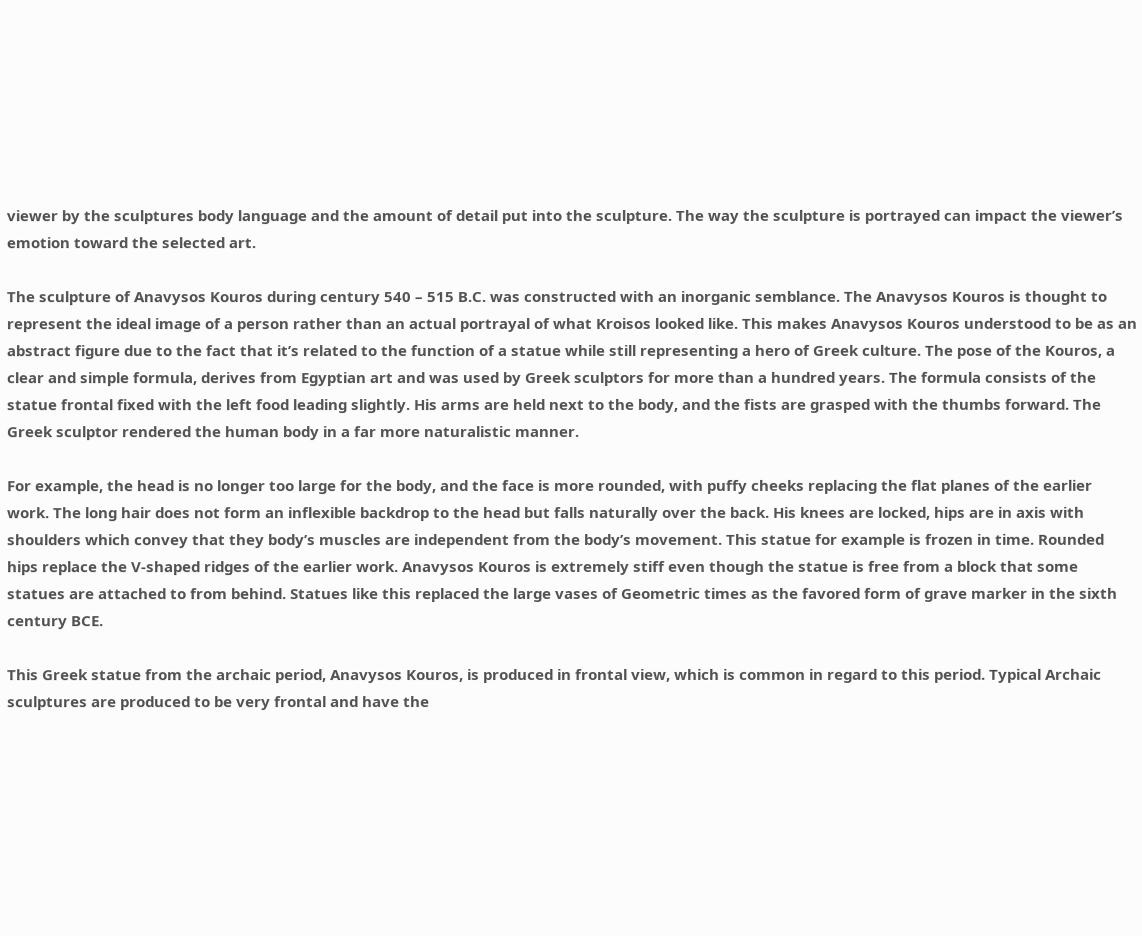viewer by the sculptures body language and the amount of detail put into the sculpture. The way the sculpture is portrayed can impact the viewer’s emotion toward the selected art.

The sculpture of Anavysos Kouros during century 540 – 515 B.C. was constructed with an inorganic semblance. The Anavysos Kouros is thought to represent the ideal image of a person rather than an actual portrayal of what Kroisos looked like. This makes Anavysos Kouros understood to be as an abstract figure due to the fact that it’s related to the function of a statue while still representing a hero of Greek culture. The pose of the Kouros, a clear and simple formula, derives from Egyptian art and was used by Greek sculptors for more than a hundred years. The formula consists of the statue frontal fixed with the left food leading slightly. His arms are held next to the body, and the fists are grasped with the thumbs forward. The Greek sculptor rendered the human body in a far more naturalistic manner.

For example, the head is no longer too large for the body, and the face is more rounded, with puffy cheeks replacing the flat planes of the earlier work. The long hair does not form an inflexible backdrop to the head but falls naturally over the back. His knees are locked, hips are in axis with shoulders which convey that they body’s muscles are independent from the body’s movement. This statue for example is frozen in time. Rounded hips replace the V-shaped ridges of the earlier work. Anavysos Kouros is extremely stiff even though the statue is free from a block that some statues are attached to from behind. Statues like this replaced the large vases of Geometric times as the favored form of grave marker in the sixth century BCE.

This Greek statue from the archaic period, Anavysos Kouros, is produced in frontal view, which is common in regard to this period. Typical Archaic sculptures are produced to be very frontal and have the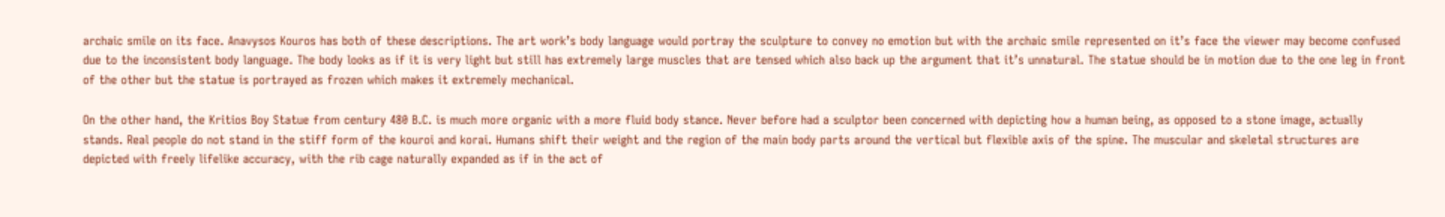archaic smile on its face. Anavysos Kouros has both of these descriptions. The art work’s body language would portray the sculpture to convey no emotion but with the archaic smile represented on it’s face the viewer may become confused due to the inconsistent body language. The body looks as if it is very light but still has extremely large muscles that are tensed which also back up the argument that it’s unnatural. The statue should be in motion due to the one leg in front of the other but the statue is portrayed as frozen which makes it extremely mechanical.

On the other hand, the Kritios Boy Statue from century 480 B.C. is much more organic with a more fluid body stance. Never before had a sculptor been concerned with depicting how a human being, as opposed to a stone image, actually stands. Real people do not stand in the stiff form of the kouroi and korai. Humans shift their weight and the region of the main body parts around the vertical but flexible axis of the spine. The muscular and skeletal structures are depicted with freely lifelike accuracy, with the rib cage naturally expanded as if in the act of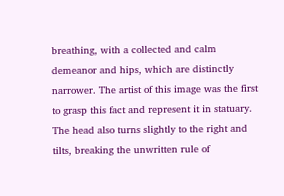breathing, with a collected and calm demeanor and hips, which are distinctly narrower. The artist of this image was the first to grasp this fact and represent it in statuary. The head also turns slightly to the right and tilts, breaking the unwritten rule of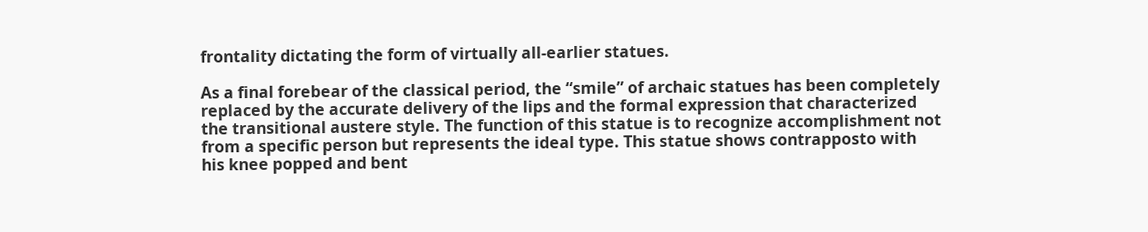frontality dictating the form of virtually all-earlier statues.

As a final forebear of the classical period, the “smile” of archaic statues has been completely replaced by the accurate delivery of the lips and the formal expression that characterized the transitional austere style. The function of this statue is to recognize accomplishment not from a specific person but represents the ideal type. This statue shows contrapposto with his knee popped and bent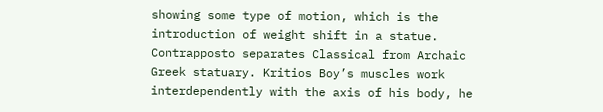showing some type of motion, which is the introduction of weight shift in a statue. Contrapposto separates Classical from Archaic Greek statuary. Kritios Boy’s muscles work interdependently with the axis of his body, he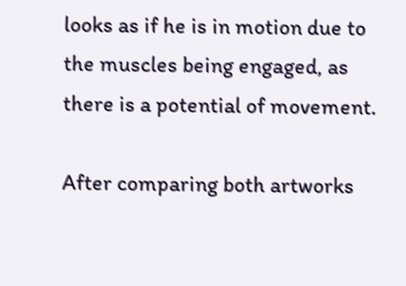looks as if he is in motion due to the muscles being engaged, as there is a potential of movement.

After comparing both artworks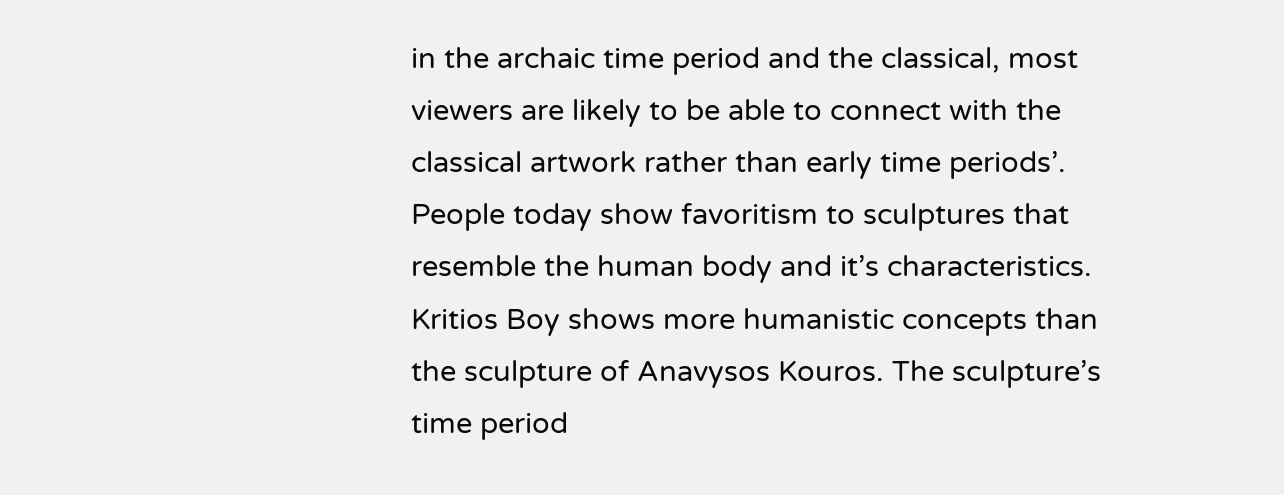in the archaic time period and the classical, most viewers are likely to be able to connect with the classical artwork rather than early time periods’. People today show favoritism to sculptures that resemble the human body and it’s characteristics. Kritios Boy shows more humanistic concepts than the sculpture of Anavysos Kouros. The sculpture’s time period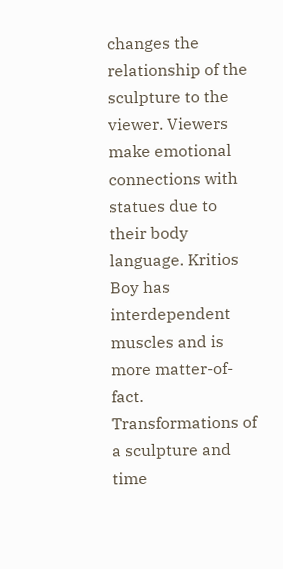changes the relationship of the sculpture to the viewer. Viewers make emotional connections with statues due to their body language. Kritios Boy has interdependent muscles and is more matter-of-fact. Transformations of a sculpture and time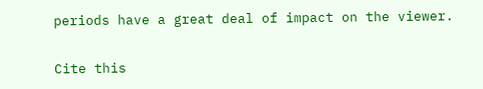periods have a great deal of impact on the viewer.

Cite this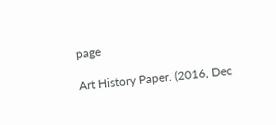page

Art History Paper. (2016, Dec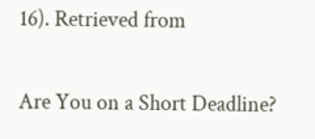16). Retrieved from

Are You on a Short Deadline?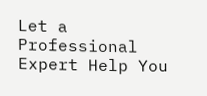Let a Professional Expert Help You